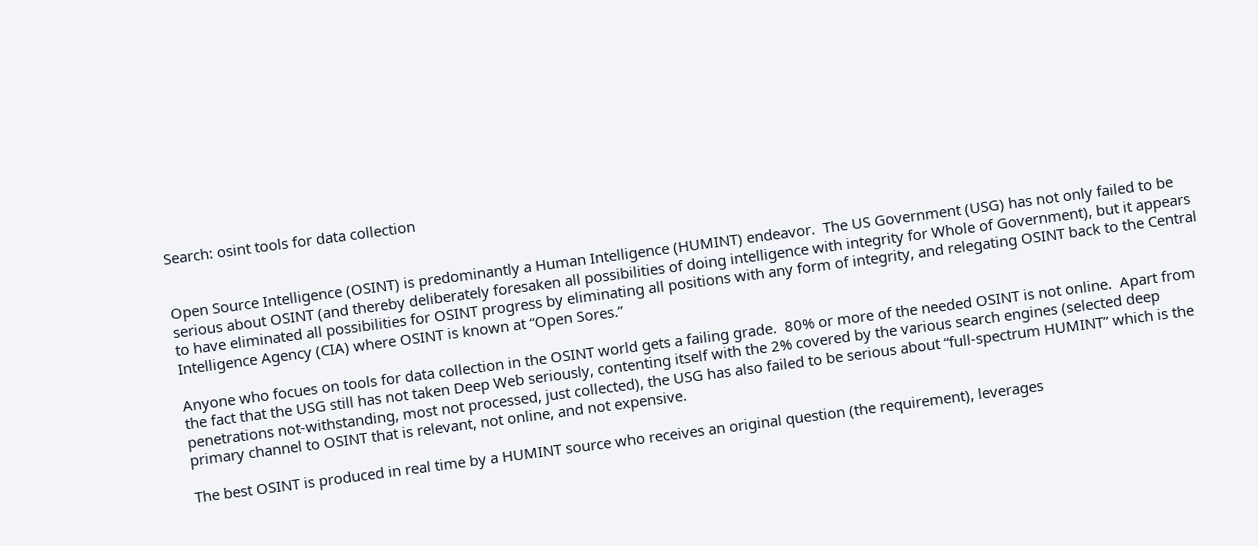Search: osint tools for data collection


Open Source Intelligence (OSINT) is predominantly a Human Intelligence (HUMINT) endeavor.  The US Government (USG) has not only failed to be serious about OSINT (and thereby deliberately foresaken all possibilities of doing intelligence with integrity for Whole of Government), but it appears to have eliminated all possibilities for OSINT progress by eliminating all positions with any form of integrity, and relegating OSINT back to the Central Intelligence Agency (CIA) where OSINT is known at “Open Sores.”

Anyone who focues on tools for data collection in the OSINT world gets a failing grade.  80% or more of the needed OSINT is not online.  Apart from the fact that the USG still has not taken Deep Web seriously, contenting itself with the 2% covered by the various search engines (selected deep penetrations not-withstanding, most not processed, just collected), the USG has also failed to be serious about “full-spectrum HUMINT” which is the primary channel to OSINT that is relevant, not online, and not expensive.

The best OSINT is produced in real time by a HUMINT source who receives an original question (the requirement), leverages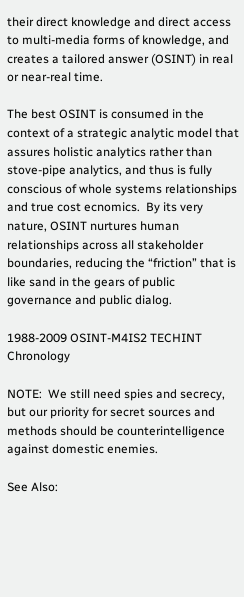their direct knowledge and direct access to multi-media forms of knowledge, and creates a tailored answer (OSINT) in real or near-real time.

The best OSINT is consumed in the context of a strategic analytic model that assures holistic analytics rather than stove-pipe analytics, and thus is fully conscious of whole systems relationships and true cost ecnomics.  By its very nature, OSINT nurtures human relationships across all stakeholder boundaries, reducing the “friction” that is like sand in the gears of public governance and public dialog.

1988-2009 OSINT-M4IS2 TECHINT Chronology

NOTE:  We still need spies and secrecy, but our priority for secret sources and methods should be counterintelligence against domestic enemies.

See Also: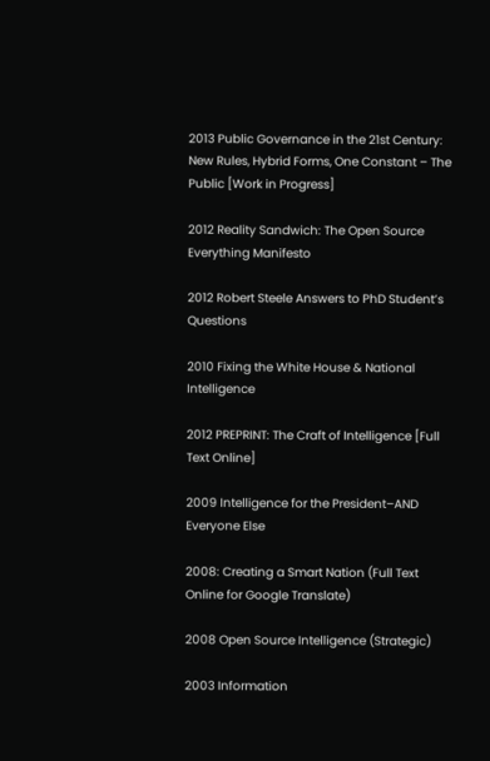2013 Public Governance in the 21st Century: New Rules, Hybrid Forms, One Constant – The Public [Work in Progress]

2012 Reality Sandwich: The Open Source Everything Manifesto

2012 Robert Steele Answers to PhD Student’s Questions

2010 Fixing the White House & National Intelligence

2012 PREPRINT: The Craft of Intelligence [Full Text Online]

2009 Intelligence for the President–AND Everyone Else

2008: Creating a Smart Nation (Full Text Online for Google Translate)

2008 Open Source Intelligence (Strategic)

2003 Information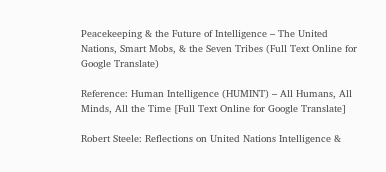Peacekeeping & the Future of Intelligence – The United Nations, Smart Mobs, & the Seven Tribes (Full Text Online for Google Translate)

Reference: Human Intelligence (HUMINT) – All Humans, All Minds, All the Time [Full Text Online for Google Translate]

Robert Steele: Reflections on United Nations Intelligence &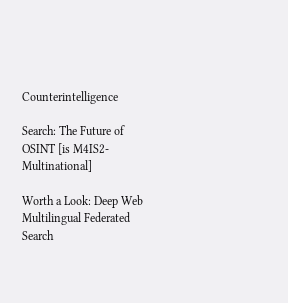Counterintelligence

Search: The Future of OSINT [is M4IS2-Multinational]

Worth a Look: Deep Web Multilingual Federated Search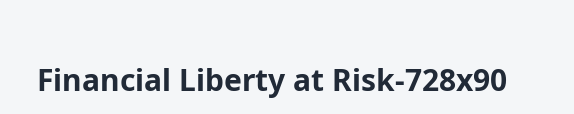Financial Liberty at Risk-728x90